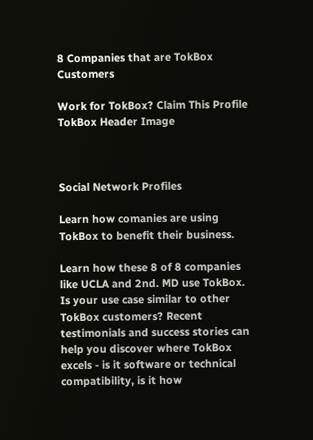8 Companies that are TokBox Customers

Work for TokBox? Claim This Profile
TokBox Header Image



Social Network Profiles

Learn how comanies are using TokBox to benefit their business.

Learn how these 8 of 8 companies like UCLA and 2nd. MD use TokBox. Is your use case similar to other TokBox customers? Recent testimonials and success stories can help you discover where TokBox excels - is it software or technical compatibility, is it how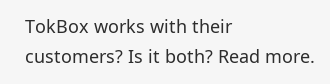TokBox works with their customers? Is it both? Read more.